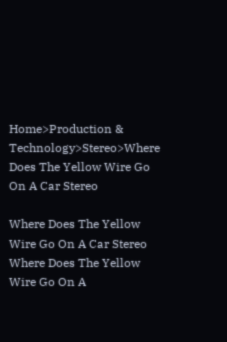Home>Production & Technology>Stereo>Where Does The Yellow Wire Go On A Car Stereo

Where Does The Yellow Wire Go On A Car Stereo Where Does The Yellow Wire Go On A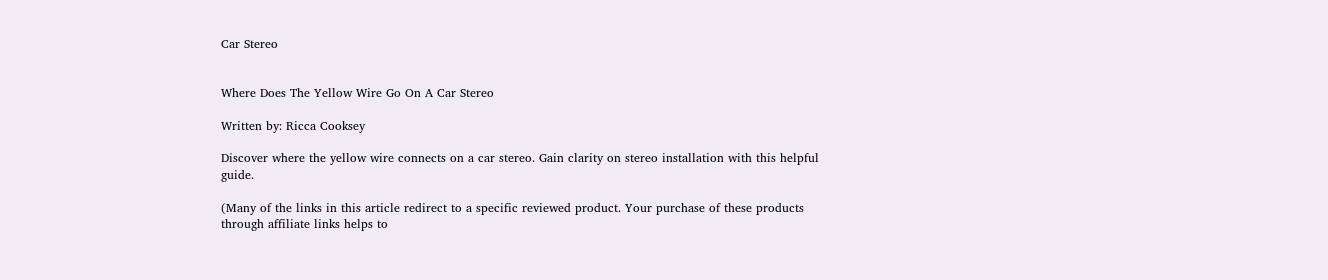Car Stereo


Where Does The Yellow Wire Go On A Car Stereo

Written by: Ricca Cooksey

Discover where the yellow wire connects on a car stereo. Gain clarity on stereo installation with this helpful guide.

(Many of the links in this article redirect to a specific reviewed product. Your purchase of these products through affiliate links helps to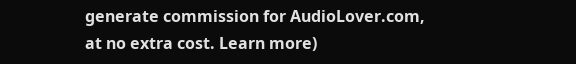generate commission for AudioLover.com, at no extra cost. Learn more)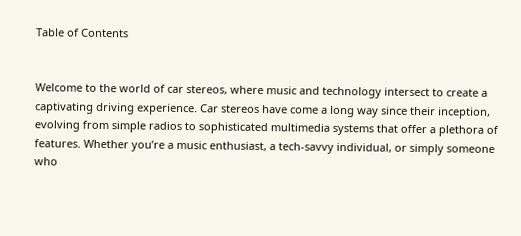Table of Contents


Welcome to the world of car stereos, where music and technology intersect to create a captivating driving experience. Car stereos have come a long way since their inception, evolving from simple radios to sophisticated multimedia systems that offer a plethora of features. Whether you’re a music enthusiast, a tech-savvy individual, or simply someone who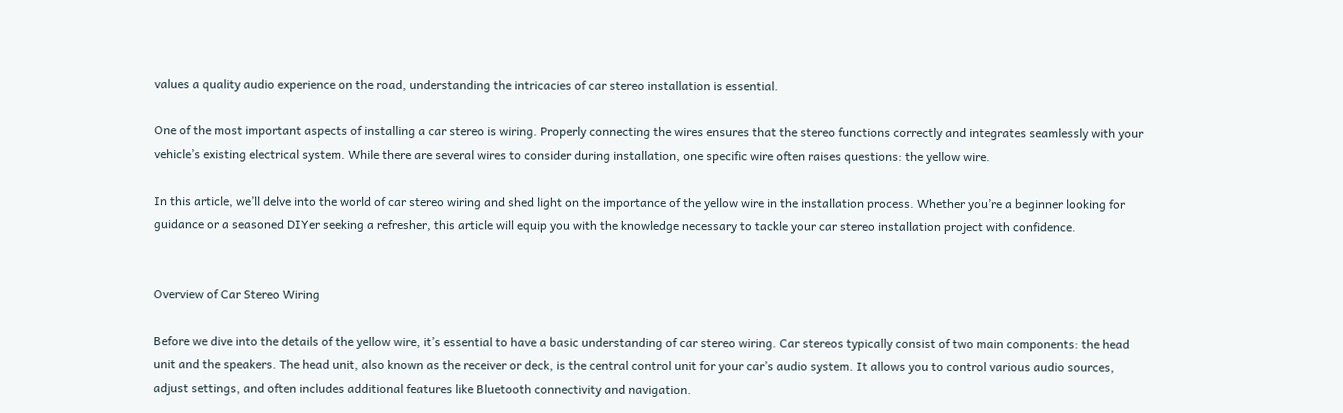values a quality audio experience on the road, understanding the intricacies of car stereo installation is essential.

One of the most important aspects of installing a car stereo is wiring. Properly connecting the wires ensures that the stereo functions correctly and integrates seamlessly with your vehicle’s existing electrical system. While there are several wires to consider during installation, one specific wire often raises questions: the yellow wire.

In this article, we’ll delve into the world of car stereo wiring and shed light on the importance of the yellow wire in the installation process. Whether you’re a beginner looking for guidance or a seasoned DIYer seeking a refresher, this article will equip you with the knowledge necessary to tackle your car stereo installation project with confidence.


Overview of Car Stereo Wiring

Before we dive into the details of the yellow wire, it’s essential to have a basic understanding of car stereo wiring. Car stereos typically consist of two main components: the head unit and the speakers. The head unit, also known as the receiver or deck, is the central control unit for your car’s audio system. It allows you to control various audio sources, adjust settings, and often includes additional features like Bluetooth connectivity and navigation.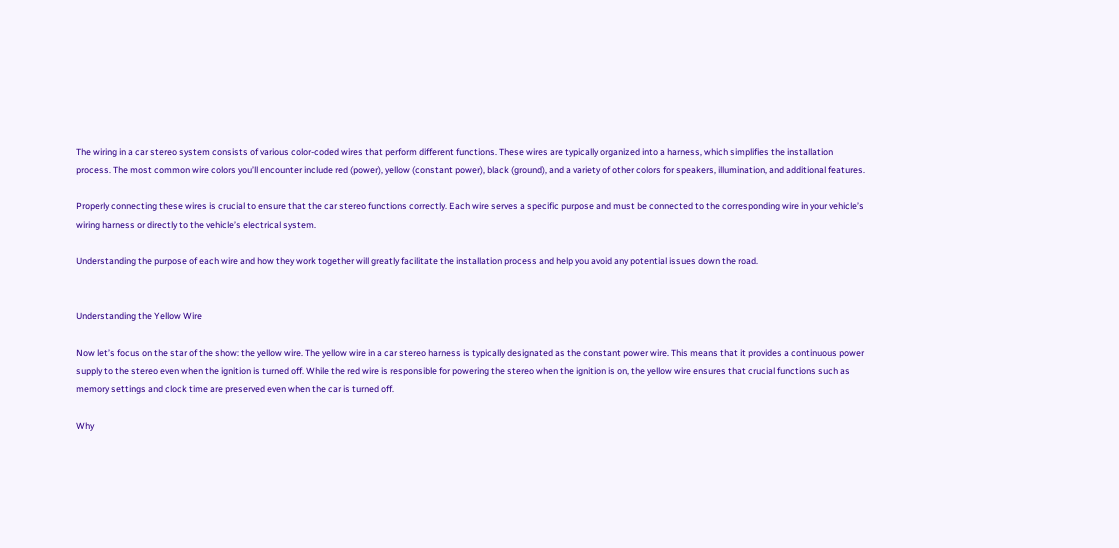The wiring in a car stereo system consists of various color-coded wires that perform different functions. These wires are typically organized into a harness, which simplifies the installation process. The most common wire colors you’ll encounter include red (power), yellow (constant power), black (ground), and a variety of other colors for speakers, illumination, and additional features.

Properly connecting these wires is crucial to ensure that the car stereo functions correctly. Each wire serves a specific purpose and must be connected to the corresponding wire in your vehicle’s wiring harness or directly to the vehicle’s electrical system.

Understanding the purpose of each wire and how they work together will greatly facilitate the installation process and help you avoid any potential issues down the road.


Understanding the Yellow Wire

Now let’s focus on the star of the show: the yellow wire. The yellow wire in a car stereo harness is typically designated as the constant power wire. This means that it provides a continuous power supply to the stereo even when the ignition is turned off. While the red wire is responsible for powering the stereo when the ignition is on, the yellow wire ensures that crucial functions such as memory settings and clock time are preserved even when the car is turned off.

Why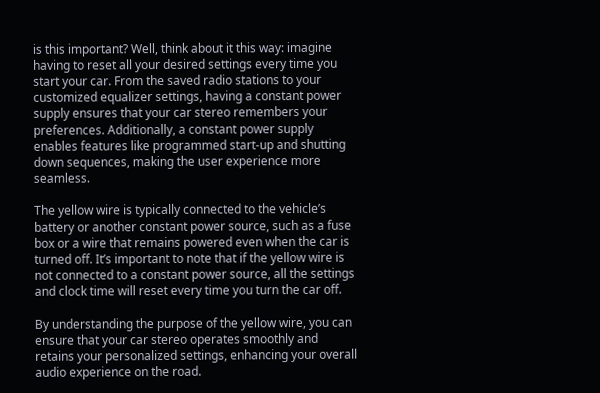is this important? Well, think about it this way: imagine having to reset all your desired settings every time you start your car. From the saved radio stations to your customized equalizer settings, having a constant power supply ensures that your car stereo remembers your preferences. Additionally, a constant power supply enables features like programmed start-up and shutting down sequences, making the user experience more seamless.

The yellow wire is typically connected to the vehicle’s battery or another constant power source, such as a fuse box or a wire that remains powered even when the car is turned off. It’s important to note that if the yellow wire is not connected to a constant power source, all the settings and clock time will reset every time you turn the car off.

By understanding the purpose of the yellow wire, you can ensure that your car stereo operates smoothly and retains your personalized settings, enhancing your overall audio experience on the road.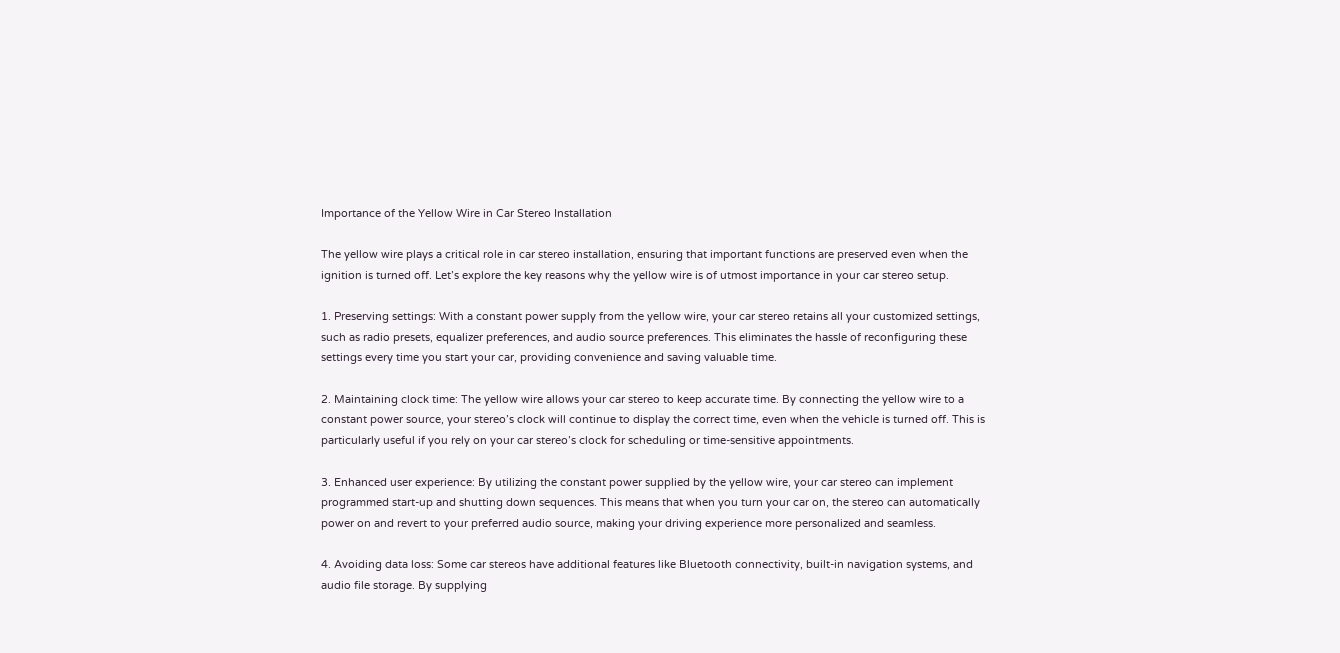Importance of the Yellow Wire in Car Stereo Installation

The yellow wire plays a critical role in car stereo installation, ensuring that important functions are preserved even when the ignition is turned off. Let’s explore the key reasons why the yellow wire is of utmost importance in your car stereo setup.

1. Preserving settings: With a constant power supply from the yellow wire, your car stereo retains all your customized settings, such as radio presets, equalizer preferences, and audio source preferences. This eliminates the hassle of reconfiguring these settings every time you start your car, providing convenience and saving valuable time.

2. Maintaining clock time: The yellow wire allows your car stereo to keep accurate time. By connecting the yellow wire to a constant power source, your stereo’s clock will continue to display the correct time, even when the vehicle is turned off. This is particularly useful if you rely on your car stereo’s clock for scheduling or time-sensitive appointments.

3. Enhanced user experience: By utilizing the constant power supplied by the yellow wire, your car stereo can implement programmed start-up and shutting down sequences. This means that when you turn your car on, the stereo can automatically power on and revert to your preferred audio source, making your driving experience more personalized and seamless.

4. Avoiding data loss: Some car stereos have additional features like Bluetooth connectivity, built-in navigation systems, and audio file storage. By supplying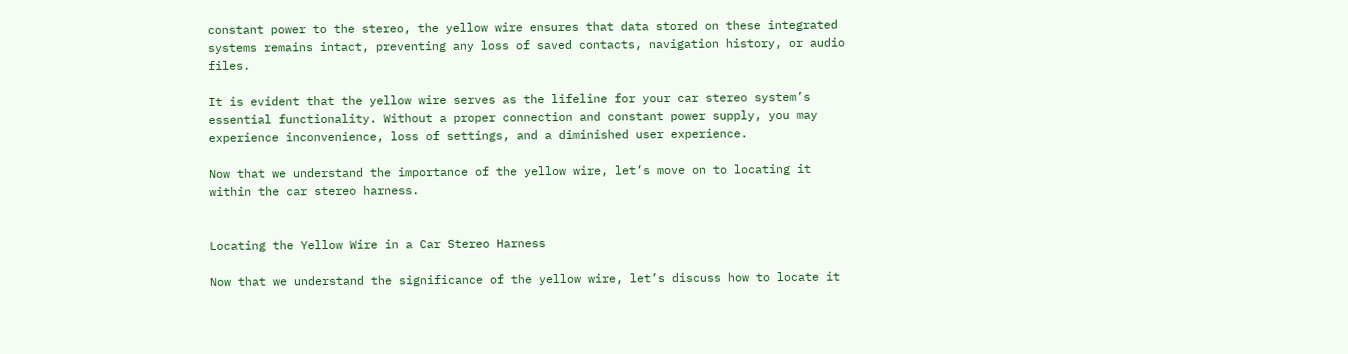constant power to the stereo, the yellow wire ensures that data stored on these integrated systems remains intact, preventing any loss of saved contacts, navigation history, or audio files.

It is evident that the yellow wire serves as the lifeline for your car stereo system’s essential functionality. Without a proper connection and constant power supply, you may experience inconvenience, loss of settings, and a diminished user experience.

Now that we understand the importance of the yellow wire, let’s move on to locating it within the car stereo harness.


Locating the Yellow Wire in a Car Stereo Harness

Now that we understand the significance of the yellow wire, let’s discuss how to locate it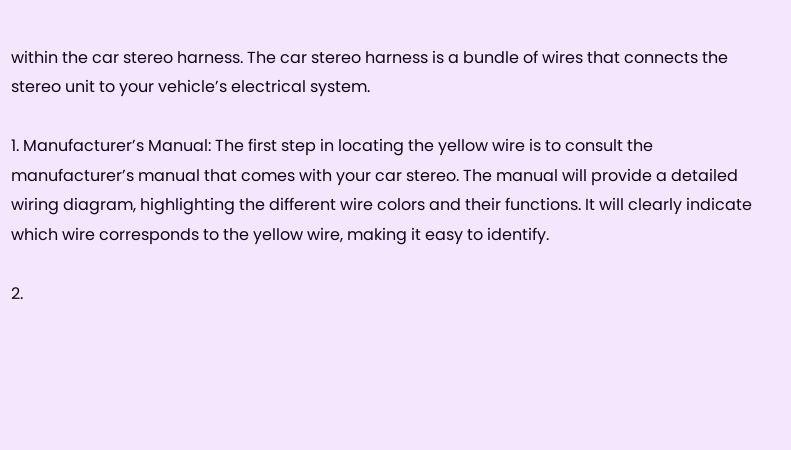within the car stereo harness. The car stereo harness is a bundle of wires that connects the stereo unit to your vehicle’s electrical system.

1. Manufacturer’s Manual: The first step in locating the yellow wire is to consult the manufacturer’s manual that comes with your car stereo. The manual will provide a detailed wiring diagram, highlighting the different wire colors and their functions. It will clearly indicate which wire corresponds to the yellow wire, making it easy to identify.

2.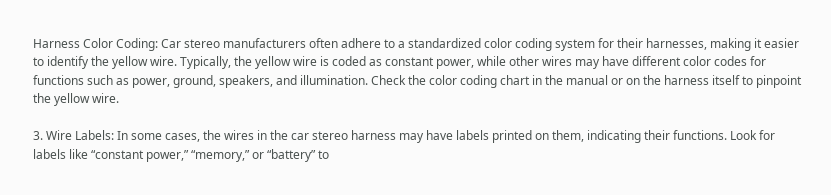Harness Color Coding: Car stereo manufacturers often adhere to a standardized color coding system for their harnesses, making it easier to identify the yellow wire. Typically, the yellow wire is coded as constant power, while other wires may have different color codes for functions such as power, ground, speakers, and illumination. Check the color coding chart in the manual or on the harness itself to pinpoint the yellow wire.

3. Wire Labels: In some cases, the wires in the car stereo harness may have labels printed on them, indicating their functions. Look for labels like “constant power,” “memory,” or “battery” to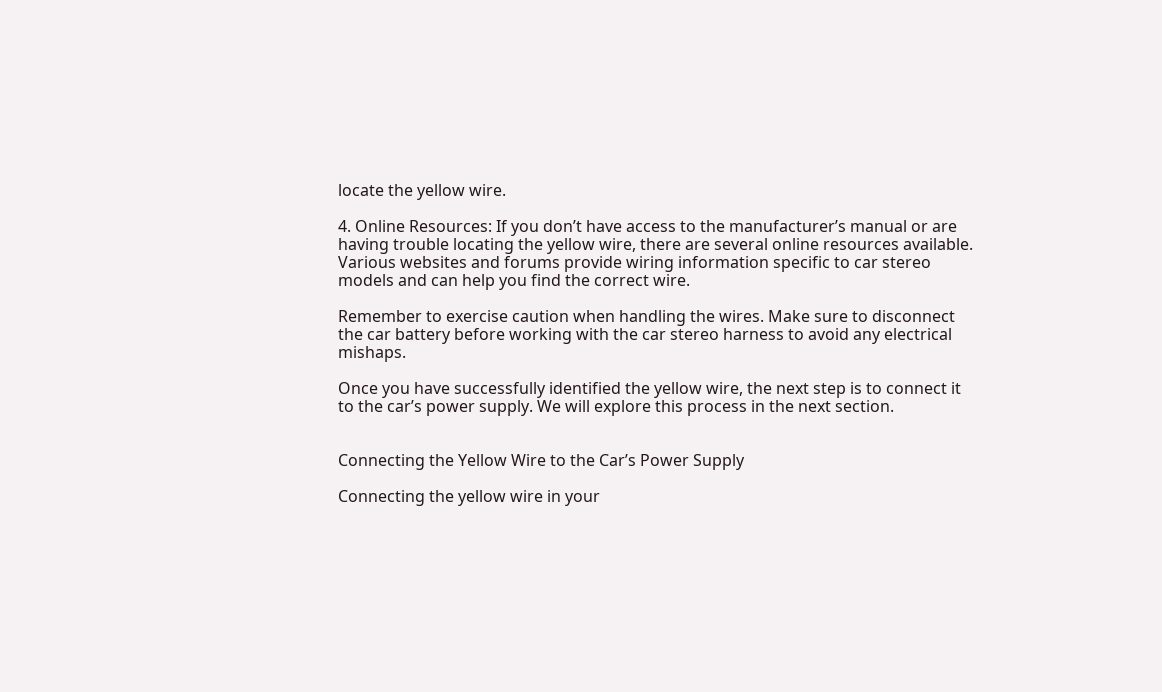locate the yellow wire.

4. Online Resources: If you don’t have access to the manufacturer’s manual or are having trouble locating the yellow wire, there are several online resources available. Various websites and forums provide wiring information specific to car stereo models and can help you find the correct wire.

Remember to exercise caution when handling the wires. Make sure to disconnect the car battery before working with the car stereo harness to avoid any electrical mishaps.

Once you have successfully identified the yellow wire, the next step is to connect it to the car’s power supply. We will explore this process in the next section.


Connecting the Yellow Wire to the Car’s Power Supply

Connecting the yellow wire in your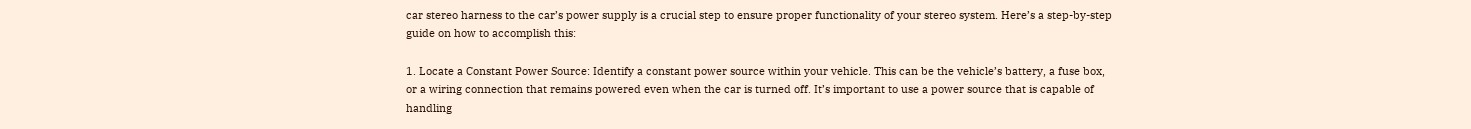car stereo harness to the car’s power supply is a crucial step to ensure proper functionality of your stereo system. Here’s a step-by-step guide on how to accomplish this:

1. Locate a Constant Power Source: Identify a constant power source within your vehicle. This can be the vehicle’s battery, a fuse box, or a wiring connection that remains powered even when the car is turned off. It’s important to use a power source that is capable of handling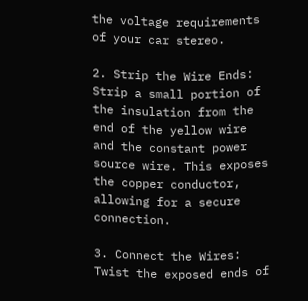the voltage requirements of your car stereo.

2. Strip the Wire Ends: Strip a small portion of the insulation from the end of the yellow wire and the constant power source wire. This exposes the copper conductor, allowing for a secure connection.

3. Connect the Wires: Twist the exposed ends of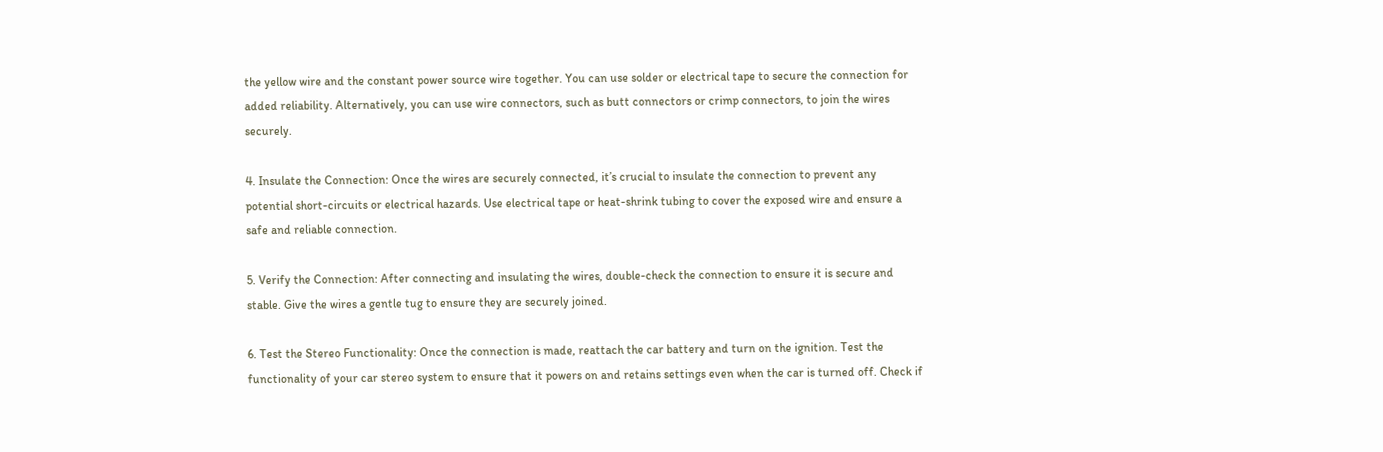the yellow wire and the constant power source wire together. You can use solder or electrical tape to secure the connection for added reliability. Alternatively, you can use wire connectors, such as butt connectors or crimp connectors, to join the wires securely.

4. Insulate the Connection: Once the wires are securely connected, it’s crucial to insulate the connection to prevent any potential short-circuits or electrical hazards. Use electrical tape or heat-shrink tubing to cover the exposed wire and ensure a safe and reliable connection.

5. Verify the Connection: After connecting and insulating the wires, double-check the connection to ensure it is secure and stable. Give the wires a gentle tug to ensure they are securely joined.

6. Test the Stereo Functionality: Once the connection is made, reattach the car battery and turn on the ignition. Test the functionality of your car stereo system to ensure that it powers on and retains settings even when the car is turned off. Check if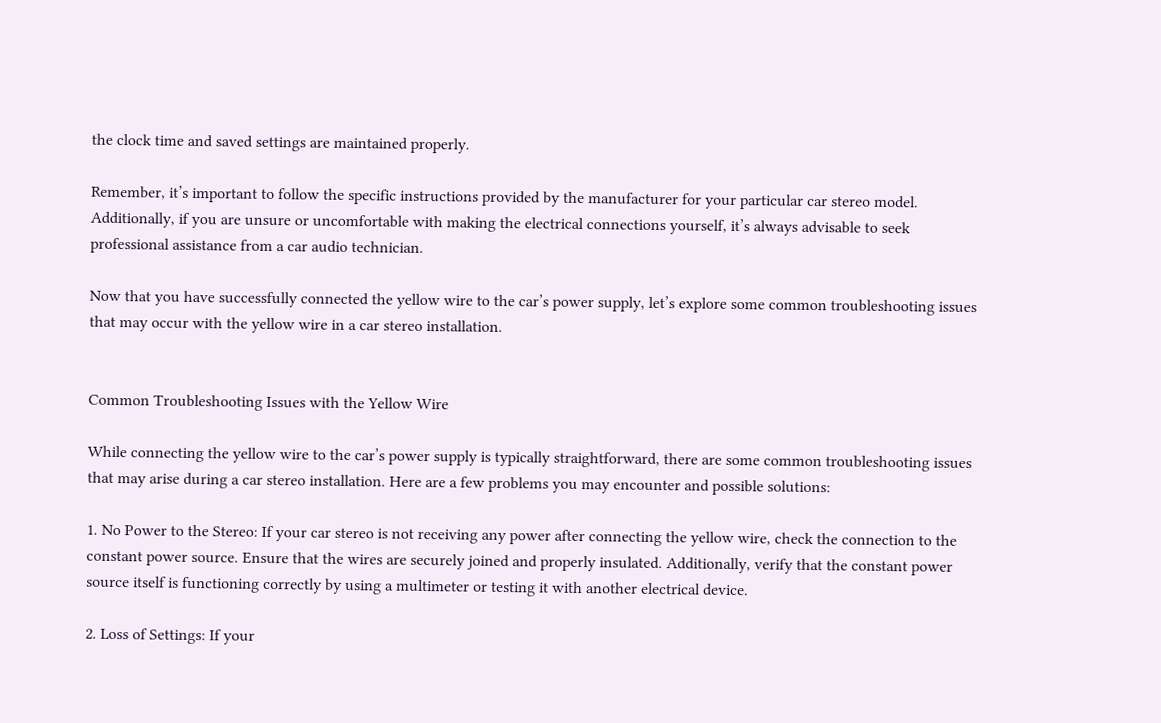the clock time and saved settings are maintained properly.

Remember, it’s important to follow the specific instructions provided by the manufacturer for your particular car stereo model. Additionally, if you are unsure or uncomfortable with making the electrical connections yourself, it’s always advisable to seek professional assistance from a car audio technician.

Now that you have successfully connected the yellow wire to the car’s power supply, let’s explore some common troubleshooting issues that may occur with the yellow wire in a car stereo installation.


Common Troubleshooting Issues with the Yellow Wire

While connecting the yellow wire to the car’s power supply is typically straightforward, there are some common troubleshooting issues that may arise during a car stereo installation. Here are a few problems you may encounter and possible solutions:

1. No Power to the Stereo: If your car stereo is not receiving any power after connecting the yellow wire, check the connection to the constant power source. Ensure that the wires are securely joined and properly insulated. Additionally, verify that the constant power source itself is functioning correctly by using a multimeter or testing it with another electrical device.

2. Loss of Settings: If your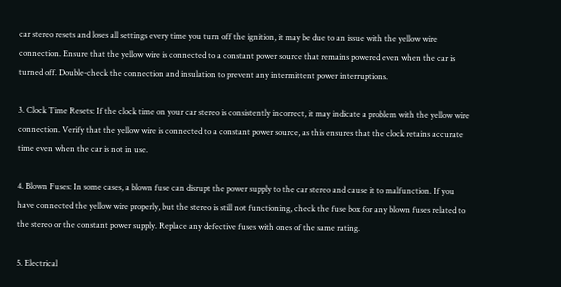car stereo resets and loses all settings every time you turn off the ignition, it may be due to an issue with the yellow wire connection. Ensure that the yellow wire is connected to a constant power source that remains powered even when the car is turned off. Double-check the connection and insulation to prevent any intermittent power interruptions.

3. Clock Time Resets: If the clock time on your car stereo is consistently incorrect, it may indicate a problem with the yellow wire connection. Verify that the yellow wire is connected to a constant power source, as this ensures that the clock retains accurate time even when the car is not in use.

4. Blown Fuses: In some cases, a blown fuse can disrupt the power supply to the car stereo and cause it to malfunction. If you have connected the yellow wire properly, but the stereo is still not functioning, check the fuse box for any blown fuses related to the stereo or the constant power supply. Replace any defective fuses with ones of the same rating.

5. Electrical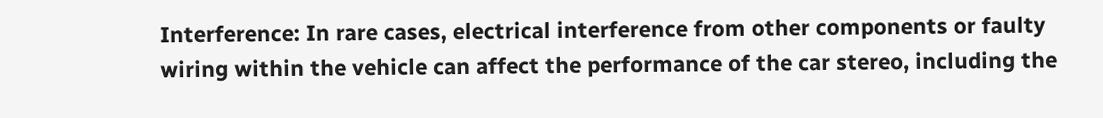Interference: In rare cases, electrical interference from other components or faulty wiring within the vehicle can affect the performance of the car stereo, including the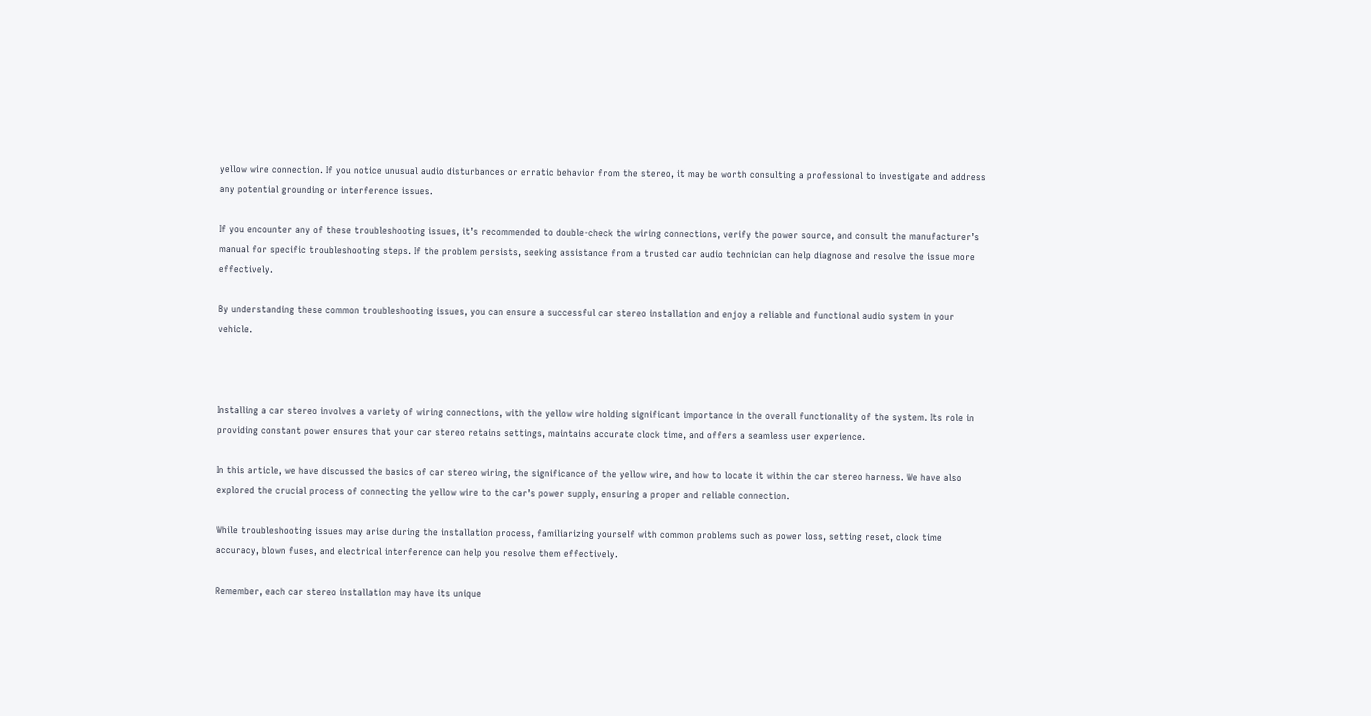yellow wire connection. If you notice unusual audio disturbances or erratic behavior from the stereo, it may be worth consulting a professional to investigate and address any potential grounding or interference issues.

If you encounter any of these troubleshooting issues, it’s recommended to double-check the wiring connections, verify the power source, and consult the manufacturer’s manual for specific troubleshooting steps. If the problem persists, seeking assistance from a trusted car audio technician can help diagnose and resolve the issue more effectively.

By understanding these common troubleshooting issues, you can ensure a successful car stereo installation and enjoy a reliable and functional audio system in your vehicle.



Installing a car stereo involves a variety of wiring connections, with the yellow wire holding significant importance in the overall functionality of the system. Its role in providing constant power ensures that your car stereo retains settings, maintains accurate clock time, and offers a seamless user experience.

In this article, we have discussed the basics of car stereo wiring, the significance of the yellow wire, and how to locate it within the car stereo harness. We have also explored the crucial process of connecting the yellow wire to the car’s power supply, ensuring a proper and reliable connection.

While troubleshooting issues may arise during the installation process, familiarizing yourself with common problems such as power loss, setting reset, clock time accuracy, blown fuses, and electrical interference can help you resolve them effectively.

Remember, each car stereo installation may have its unique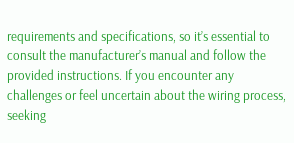requirements and specifications, so it’s essential to consult the manufacturer’s manual and follow the provided instructions. If you encounter any challenges or feel uncertain about the wiring process, seeking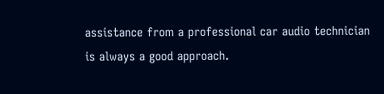assistance from a professional car audio technician is always a good approach.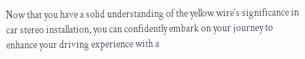Now that you have a solid understanding of the yellow wire’s significance in car stereo installation, you can confidently embark on your journey to enhance your driving experience with a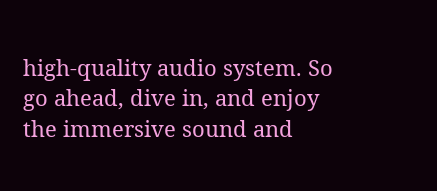high-quality audio system. So go ahead, dive in, and enjoy the immersive sound and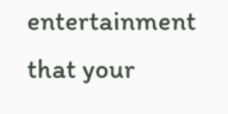entertainment that your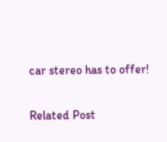car stereo has to offer!

Related Post